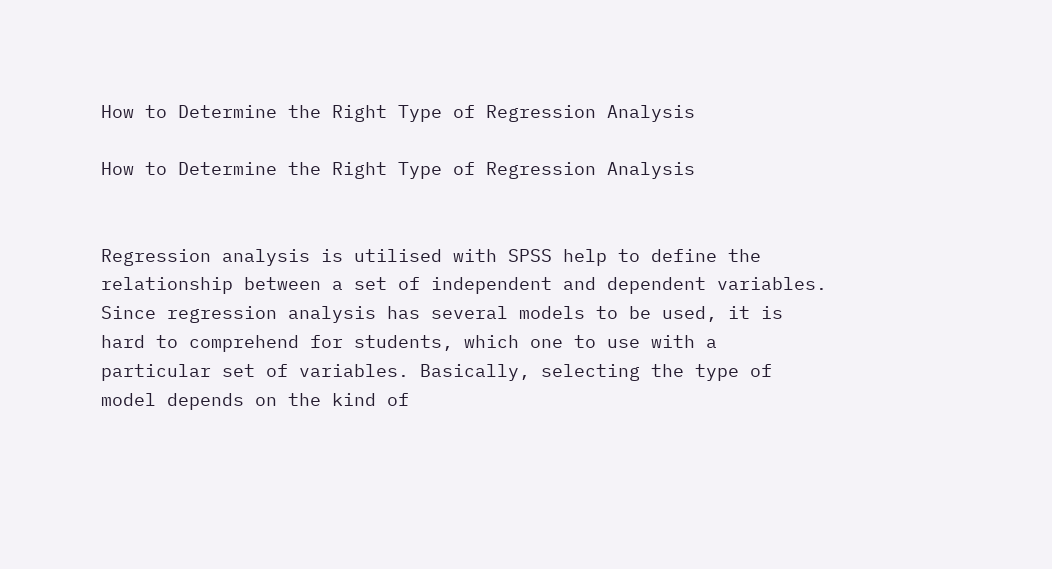How to Determine the Right Type of Regression Analysis

How to Determine the Right Type of Regression Analysis


Regression analysis is utilised with SPSS help to define the relationship between a set of independent and dependent variables. Since regression analysis has several models to be used, it is hard to comprehend for students, which one to use with a particular set of variables. Basically, selecting the type of model depends on the kind of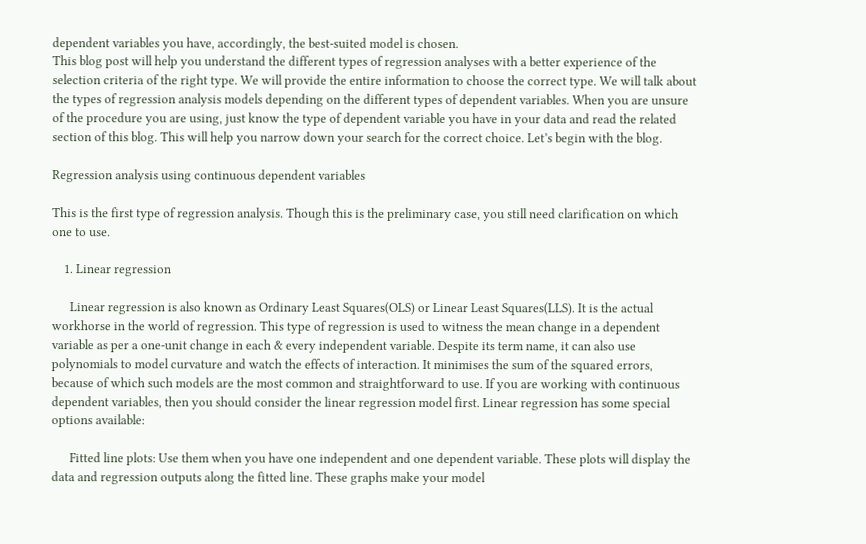dependent variables you have, accordingly, the best-suited model is chosen.
This blog post will help you understand the different types of regression analyses with a better experience of the selection criteria of the right type. We will provide the entire information to choose the correct type. We will talk about the types of regression analysis models depending on the different types of dependent variables. When you are unsure of the procedure you are using, just know the type of dependent variable you have in your data and read the related section of this blog. This will help you narrow down your search for the correct choice. Let’s begin with the blog.

Regression analysis using continuous dependent variables

This is the first type of regression analysis. Though this is the preliminary case, you still need clarification on which one to use.

    1. Linear regression

      Linear regression is also known as Ordinary Least Squares(OLS) or Linear Least Squares(LLS). It is the actual workhorse in the world of regression. This type of regression is used to witness the mean change in a dependent variable as per a one-unit change in each & every independent variable. Despite its term name, it can also use polynomials to model curvature and watch the effects of interaction. It minimises the sum of the squared errors, because of which such models are the most common and straightforward to use. If you are working with continuous dependent variables, then you should consider the linear regression model first. Linear regression has some special options available:

      Fitted line plots: Use them when you have one independent and one dependent variable. These plots will display the data and regression outputs along the fitted line. These graphs make your model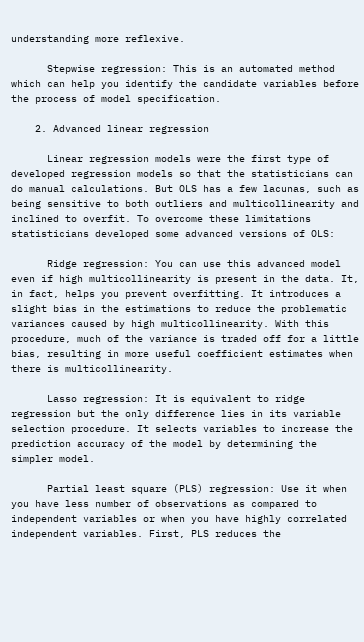understanding more reflexive.

      Stepwise regression: This is an automated method which can help you identify the candidate variables before the process of model specification.

    2. Advanced linear regression

      Linear regression models were the first type of developed regression models so that the statisticians can do manual calculations. But OLS has a few lacunas, such as being sensitive to both outliers and multicollinearity and inclined to overfit. To overcome these limitations statisticians developed some advanced versions of OLS:

      Ridge regression: You can use this advanced model even if high multicollinearity is present in the data. It, in fact, helps you prevent overfitting. It introduces a slight bias in the estimations to reduce the problematic variances caused by high multicollinearity. With this procedure, much of the variance is traded off for a little bias, resulting in more useful coefficient estimates when there is multicollinearity.

      Lasso regression: It is equivalent to ridge regression but the only difference lies in its variable selection procedure. It selects variables to increase the prediction accuracy of the model by determining the simpler model.

      Partial least square (PLS) regression: Use it when you have less number of observations as compared to independent variables or when you have highly correlated independent variables. First, PLS reduces the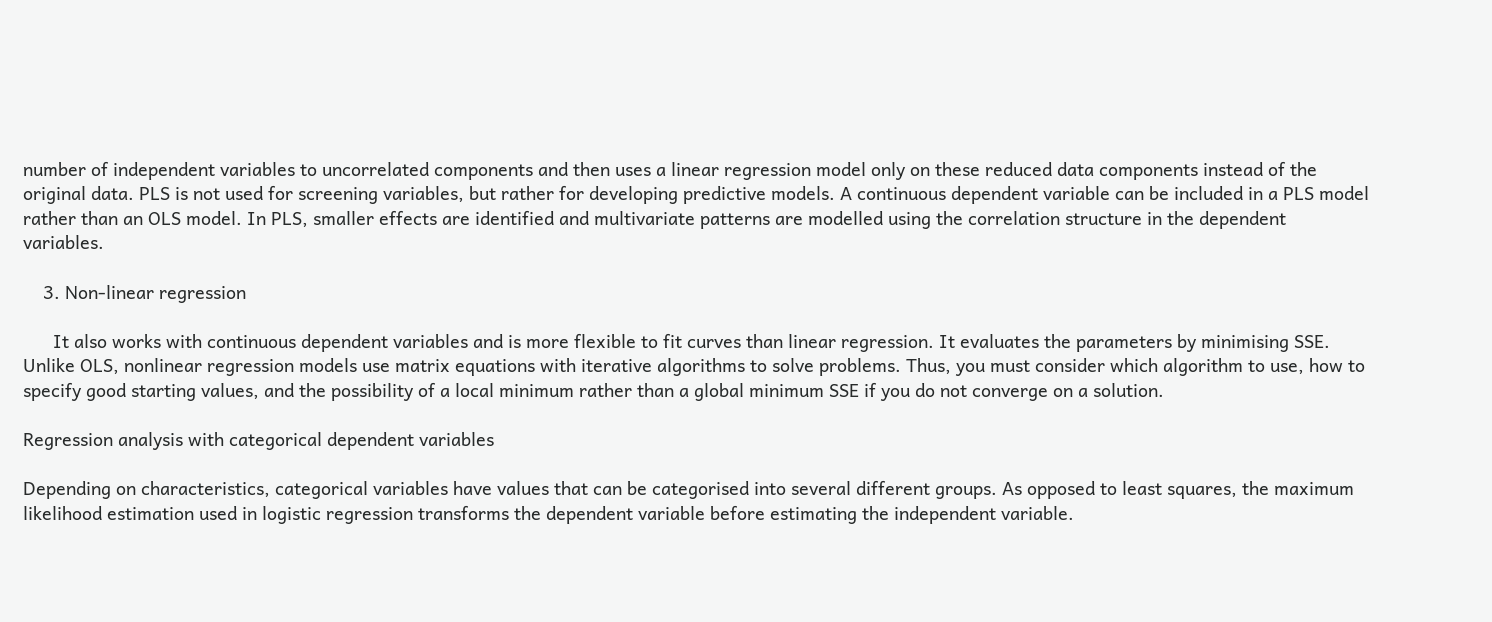number of independent variables to uncorrelated components and then uses a linear regression model only on these reduced data components instead of the original data. PLS is not used for screening variables, but rather for developing predictive models. A continuous dependent variable can be included in a PLS model rather than an OLS model. In PLS, smaller effects are identified and multivariate patterns are modelled using the correlation structure in the dependent variables.

    3. Non-linear regression

      It also works with continuous dependent variables and is more flexible to fit curves than linear regression. It evaluates the parameters by minimising SSE. Unlike OLS, nonlinear regression models use matrix equations with iterative algorithms to solve problems. Thus, you must consider which algorithm to use, how to specify good starting values, and the possibility of a local minimum rather than a global minimum SSE if you do not converge on a solution.

Regression analysis with categorical dependent variables

Depending on characteristics, categorical variables have values that can be categorised into several different groups. As opposed to least squares, the maximum likelihood estimation used in logistic regression transforms the dependent variable before estimating the independent variable.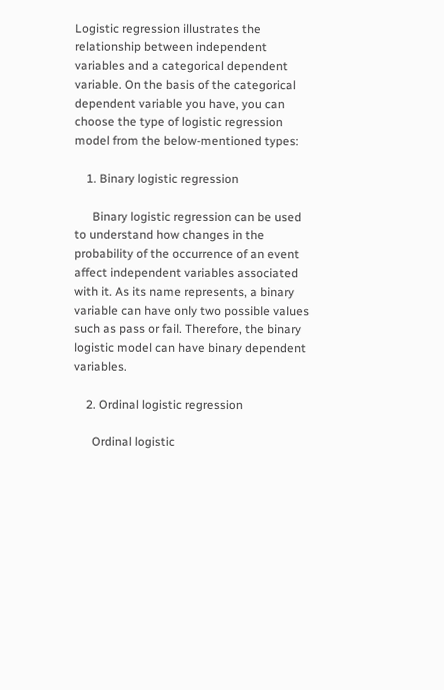Logistic regression illustrates the relationship between independent variables and a categorical dependent variable. On the basis of the categorical dependent variable you have, you can choose the type of logistic regression model from the below-mentioned types:

    1. Binary logistic regression

      Binary logistic regression can be used to understand how changes in the probability of the occurrence of an event affect independent variables associated with it. As its name represents, a binary variable can have only two possible values such as pass or fail. Therefore, the binary logistic model can have binary dependent variables.

    2. Ordinal logistic regression

      Ordinal logistic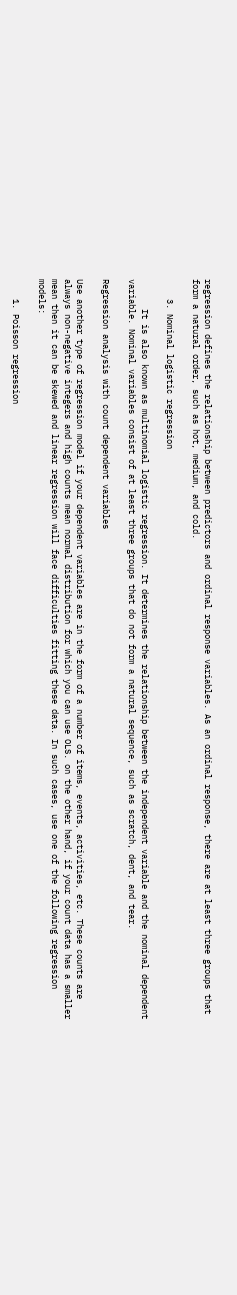regression defines the relationship between predictors and ordinal response variables. As an ordinal response, there are at least three groups that form a natural order, such as hot, medium, and cold.

    3. Nominal logistic regression

      It is also known as multinomial logistic regression. It determines the relationship between the independent variable and the nominal dependent variable. Nominal variables consist of at least three groups that do not form a natural sequence, such as scratch, dent, and tear.

Regression analysis with count dependent variables

Use another type of regression model if your dependent variables are in the form of a number of items, events, activities, etc. These counts are always non-negative integers and high counts mean normal distribution for which you can use OLS. on the other hand, if your count data has a smaller mean then it can be skewed and linear regression will face difficulties fitting these data. In such cases, use one of the following regression models:

    1. Poisson regression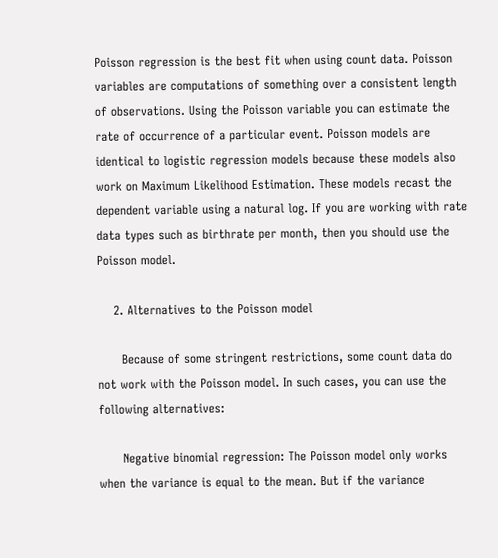Poisson regression is the best fit when using count data. Poisson variables are computations of something over a consistent length of observations. Using the Poisson variable you can estimate the rate of occurrence of a particular event. Poisson models are identical to logistic regression models because these models also work on Maximum Likelihood Estimation. These models recast the dependent variable using a natural log. If you are working with rate data types such as birthrate per month, then you should use the Poisson model.

    2. Alternatives to the Poisson model

      Because of some stringent restrictions, some count data do not work with the Poisson model. In such cases, you can use the following alternatives:

      Negative binomial regression: The Poisson model only works when the variance is equal to the mean. But if the variance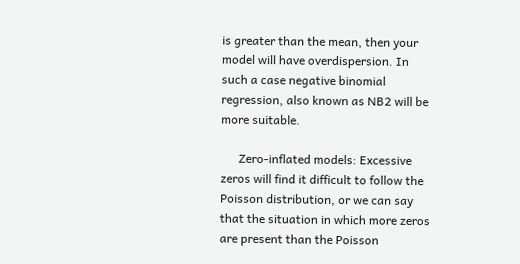is greater than the mean, then your model will have overdispersion. In such a case negative binomial regression, also known as NB2 will be more suitable.

      Zero-inflated models: Excessive zeros will find it difficult to follow the Poisson distribution, or we can say that the situation in which more zeros are present than the Poisson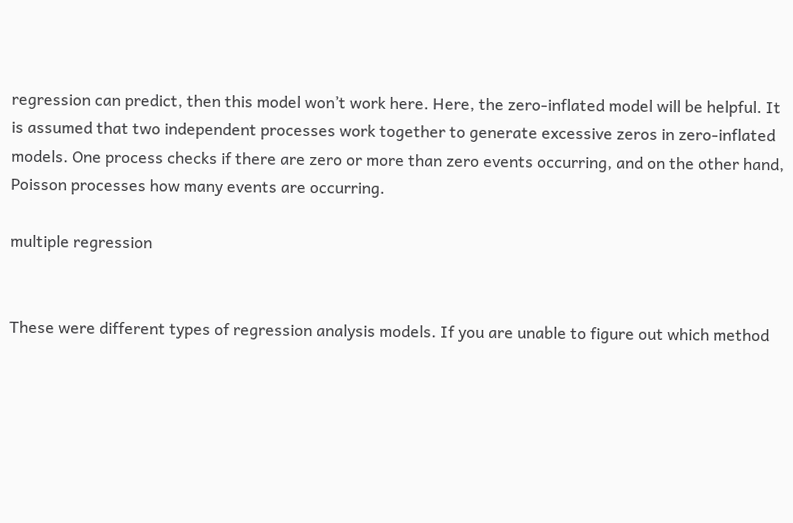regression can predict, then this model won’t work here. Here, the zero-inflated model will be helpful. It is assumed that two independent processes work together to generate excessive zeros in zero-inflated models. One process checks if there are zero or more than zero events occurring, and on the other hand, Poisson processes how many events are occurring.

multiple regression


These were different types of regression analysis models. If you are unable to figure out which method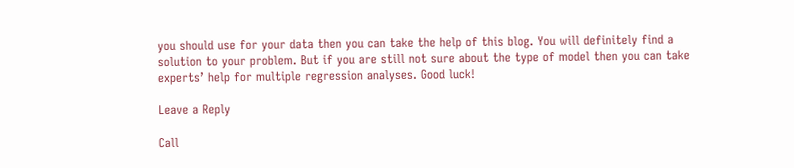you should use for your data then you can take the help of this blog. You will definitely find a solution to your problem. But if you are still not sure about the type of model then you can take experts’ help for multiple regression analyses. Good luck!

Leave a Reply

Call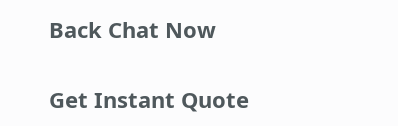Back Chat Now

Get Instant Quote